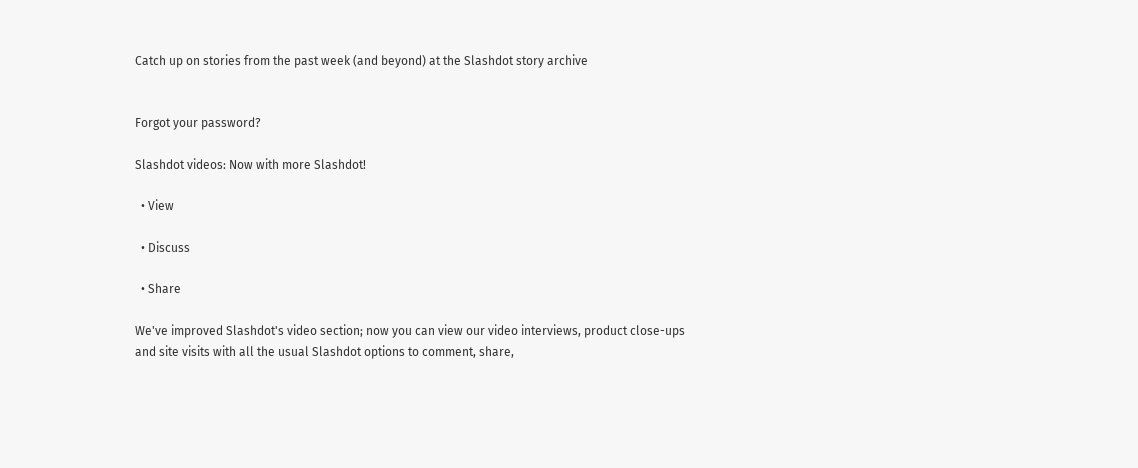Catch up on stories from the past week (and beyond) at the Slashdot story archive


Forgot your password?

Slashdot videos: Now with more Slashdot!

  • View

  • Discuss

  • Share

We've improved Slashdot's video section; now you can view our video interviews, product close-ups and site visits with all the usual Slashdot options to comment, share,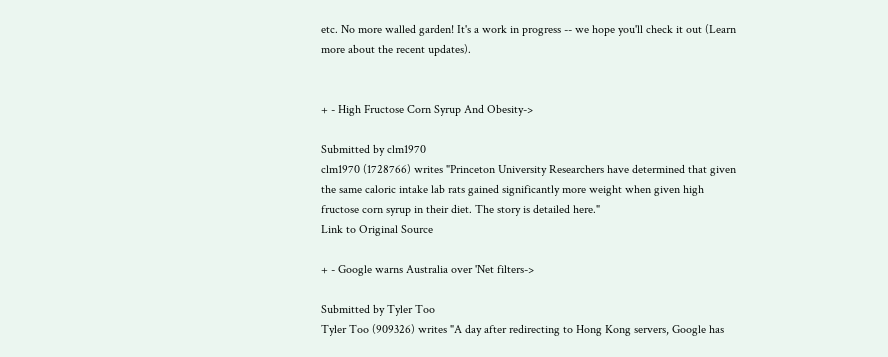etc. No more walled garden! It's a work in progress -- we hope you'll check it out (Learn more about the recent updates).


+ - High Fructose Corn Syrup And Obesity->

Submitted by clm1970
clm1970 (1728766) writes "Princeton University Researchers have determined that given the same caloric intake lab rats gained significantly more weight when given high fructose corn syrup in their diet. The story is detailed here."
Link to Original Source

+ - Google warns Australia over 'Net filters->

Submitted by Tyler Too
Tyler Too (909326) writes "A day after redirecting to Hong Kong servers, Google has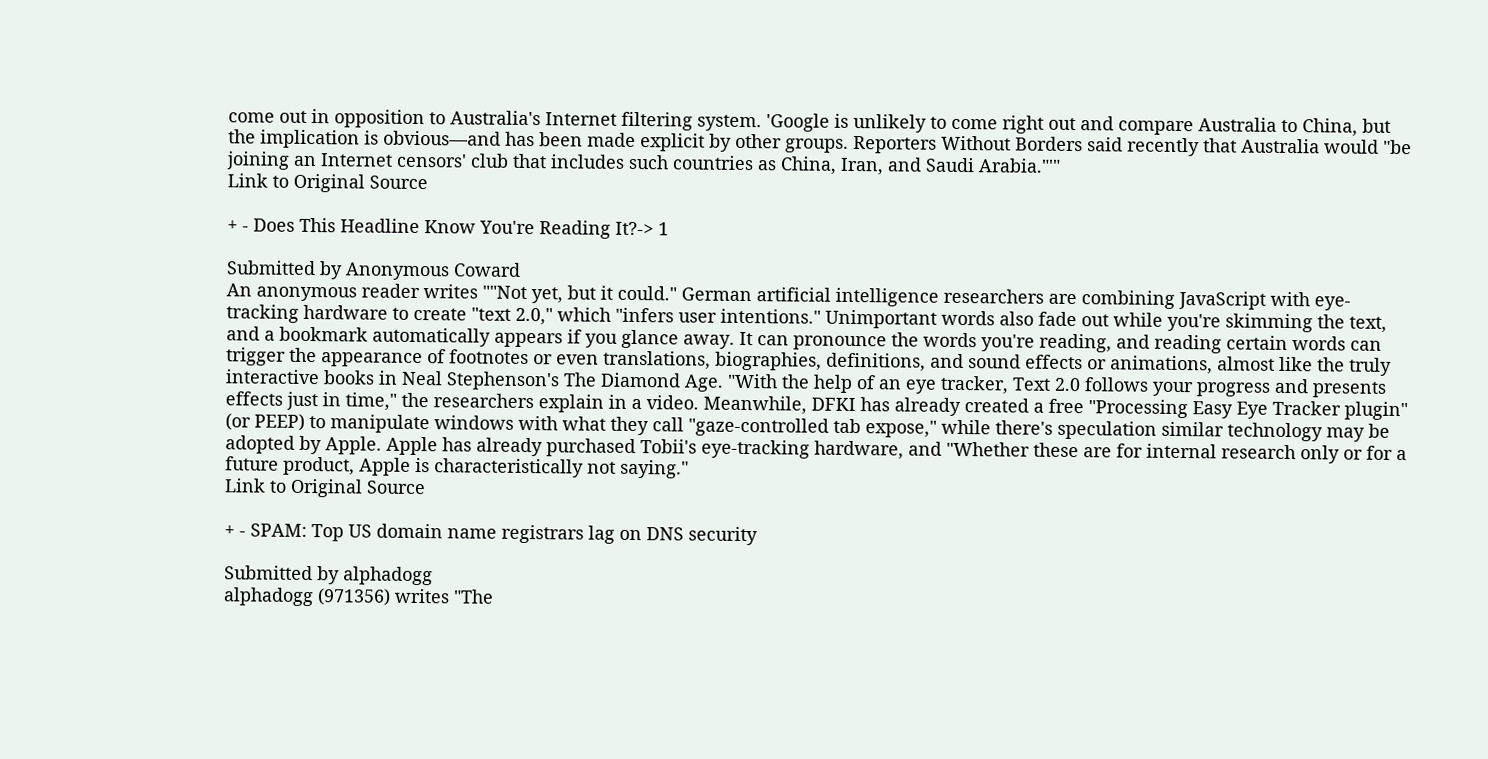come out in opposition to Australia's Internet filtering system. 'Google is unlikely to come right out and compare Australia to China, but the implication is obvious—and has been made explicit by other groups. Reporters Without Borders said recently that Australia would "be joining an Internet censors' club that includes such countries as China, Iran, and Saudi Arabia."'"
Link to Original Source

+ - Does This Headline Know You're Reading It?-> 1

Submitted by Anonymous Coward
An anonymous reader writes ""Not yet, but it could." German artificial intelligence researchers are combining JavaScript with eye-tracking hardware to create "text 2.0," which "infers user intentions." Unimportant words also fade out while you're skimming the text, and a bookmark automatically appears if you glance away. It can pronounce the words you're reading, and reading certain words can trigger the appearance of footnotes or even translations, biographies, definitions, and sound effects or animations, almost like the truly interactive books in Neal Stephenson's The Diamond Age. "With the help of an eye tracker, Text 2.0 follows your progress and presents effects just in time," the researchers explain in a video. Meanwhile, DFKI has already created a free "Processing Easy Eye Tracker plugin" (or PEEP) to manipulate windows with what they call "gaze-controlled tab expose," while there's speculation similar technology may be adopted by Apple. Apple has already purchased Tobii's eye-tracking hardware, and "Whether these are for internal research only or for a future product, Apple is characteristically not saying."
Link to Original Source

+ - SPAM: Top US domain name registrars lag on DNS security

Submitted by alphadogg
alphadogg (971356) writes "The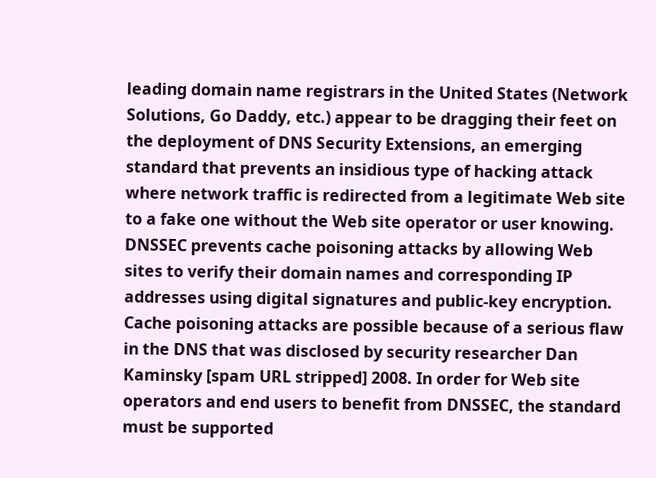leading domain name registrars in the United States (Network Solutions, Go Daddy, etc.) appear to be dragging their feet on the deployment of DNS Security Extensions, an emerging standard that prevents an insidious type of hacking attack where network traffic is redirected from a legitimate Web site to a fake one without the Web site operator or user knowing. DNSSEC prevents cache poisoning attacks by allowing Web sites to verify their domain names and corresponding IP addresses using digital signatures and public-key encryption. Cache poisoning attacks are possible because of a serious flaw in the DNS that was disclosed by security researcher Dan Kaminsky [spam URL stripped] 2008. In order for Web site operators and end users to benefit from DNSSEC, the standard must be supported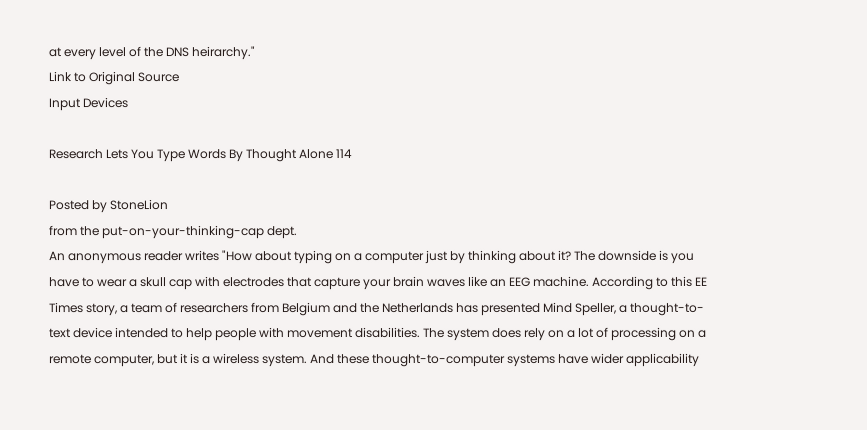at every level of the DNS heirarchy."
Link to Original Source
Input Devices

Research Lets You Type Words By Thought Alone 114

Posted by StoneLion
from the put-on-your-thinking-cap dept.
An anonymous reader writes "How about typing on a computer just by thinking about it? The downside is you have to wear a skull cap with electrodes that capture your brain waves like an EEG machine. According to this EE Times story, a team of researchers from Belgium and the Netherlands has presented Mind Speller, a thought-to-text device intended to help people with movement disabilities. The system does rely on a lot of processing on a remote computer, but it is a wireless system. And these thought-to-computer systems have wider applicability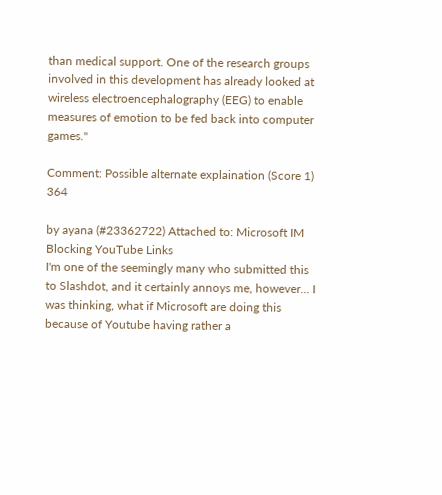than medical support. One of the research groups involved in this development has already looked at wireless electroencephalography (EEG) to enable measures of emotion to be fed back into computer games."

Comment: Possible alternate explaination (Score 1) 364

by ayana (#23362722) Attached to: Microsoft IM Blocking YouTube Links
I'm one of the seemingly many who submitted this to Slashdot, and it certainly annoys me, however... I was thinking, what if Microsoft are doing this because of Youtube having rather a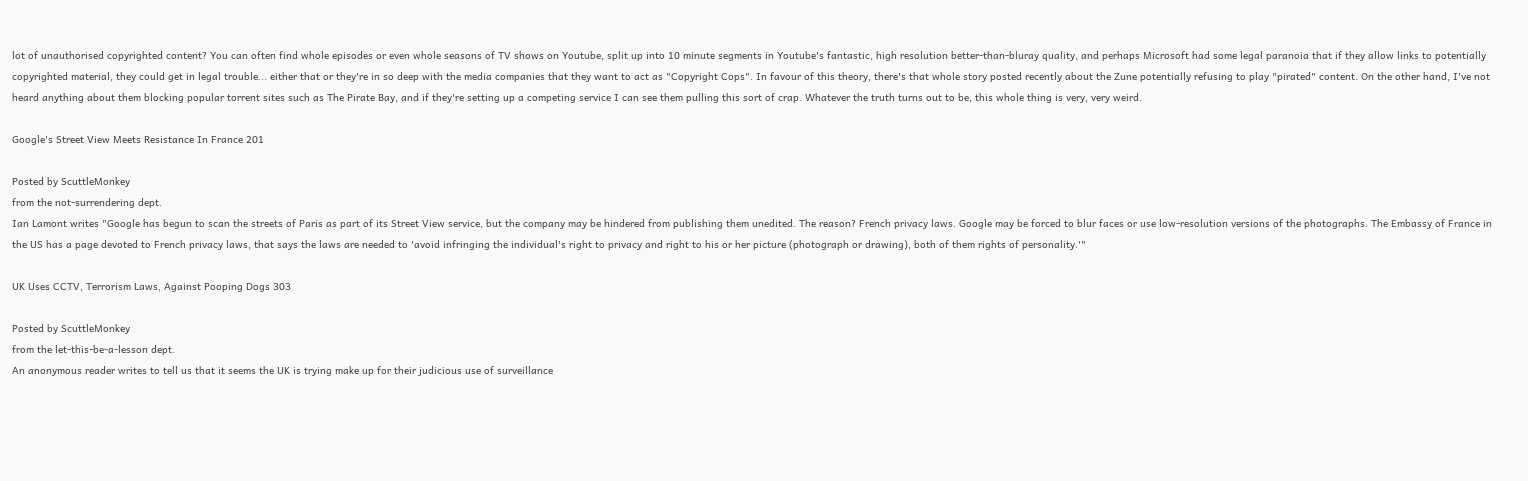lot of unauthorised copyrighted content? You can often find whole episodes or even whole seasons of TV shows on Youtube, split up into 10 minute segments in Youtube's fantastic, high resolution better-than-bluray quality, and perhaps Microsoft had some legal paranoia that if they allow links to potentially copyrighted material, they could get in legal trouble... either that or they're in so deep with the media companies that they want to act as "Copyright Cops". In favour of this theory, there's that whole story posted recently about the Zune potentially refusing to play "pirated" content. On the other hand, I've not heard anything about them blocking popular torrent sites such as The Pirate Bay, and if they're setting up a competing service I can see them pulling this sort of crap. Whatever the truth turns out to be, this whole thing is very, very weird.

Google's Street View Meets Resistance In France 201

Posted by ScuttleMonkey
from the not-surrendering dept.
Ian Lamont writes "Google has begun to scan the streets of Paris as part of its Street View service, but the company may be hindered from publishing them unedited. The reason? French privacy laws. Google may be forced to blur faces or use low-resolution versions of the photographs. The Embassy of France in the US has a page devoted to French privacy laws, that says the laws are needed to 'avoid infringing the individual's right to privacy and right to his or her picture (photograph or drawing), both of them rights of personality.'"

UK Uses CCTV, Terrorism Laws, Against Pooping Dogs 303

Posted by ScuttleMonkey
from the let-this-be-a-lesson dept.
An anonymous reader writes to tell us that it seems the UK is trying make up for their judicious use of surveillance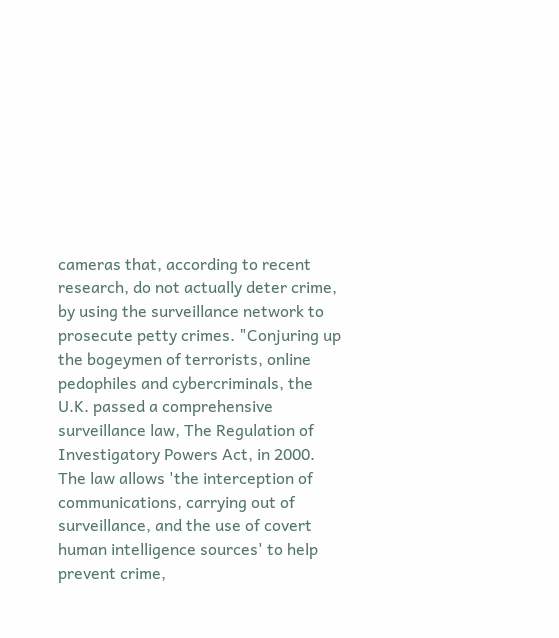cameras that, according to recent research, do not actually deter crime, by using the surveillance network to prosecute petty crimes. "Conjuring up the bogeymen of terrorists, online pedophiles and cybercriminals, the U.K. passed a comprehensive surveillance law, The Regulation of Investigatory Powers Act, in 2000. The law allows 'the interception of communications, carrying out of surveillance, and the use of covert human intelligence sources' to help prevent crime,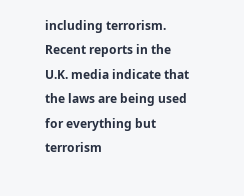including terrorism. Recent reports in the U.K. media indicate that the laws are being used for everything but terrorism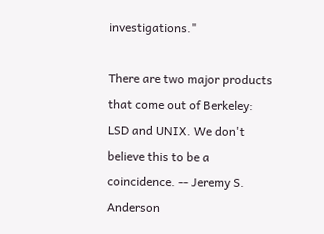investigations."

There are two major products that come out of Berkeley: LSD and UNIX. We don't believe this to be a coincidence. -- Jeremy S. Anderson